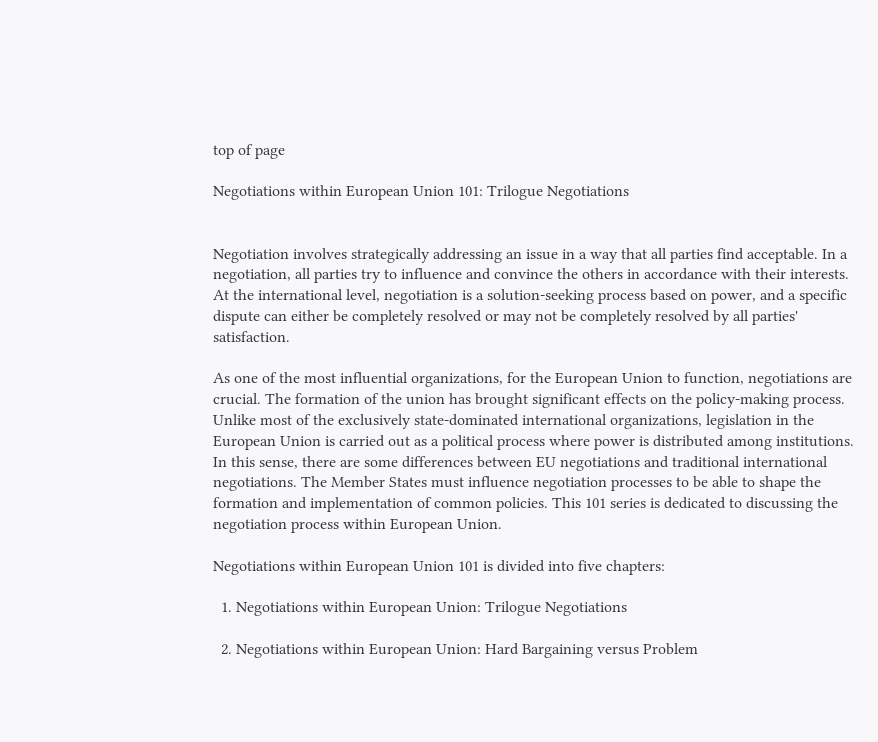top of page

Negotiations within European Union 101: Trilogue Negotiations


Negotiation involves strategically addressing an issue in a way that all parties find acceptable. In a negotiation, all parties try to influence and convince the others in accordance with their interests. At the international level, negotiation is a solution-seeking process based on power, and a specific dispute can either be completely resolved or may not be completely resolved by all parties' satisfaction.

As one of the most influential organizations, for the European Union to function, negotiations are crucial. The formation of the union has brought significant effects on the policy-making process. Unlike most of the exclusively state-dominated international organizations, legislation in the European Union is carried out as a political process where power is distributed among institutions. In this sense, there are some differences between EU negotiations and traditional international negotiations. The Member States must influence negotiation processes to be able to shape the formation and implementation of common policies. This 101 series is dedicated to discussing the negotiation process within European Union.

Negotiations within European Union 101 is divided into five chapters:

  1. Negotiations within European Union: Trilogue Negotiations

  2. Negotiations within European Union: Hard Bargaining versus Problem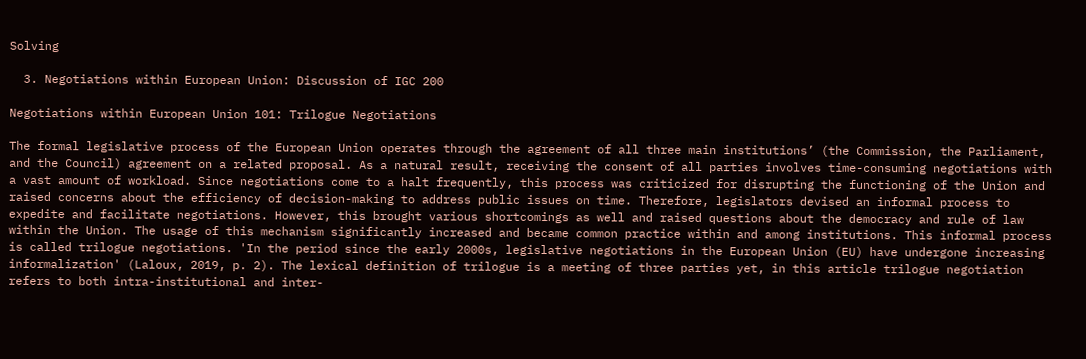Solving

  3. Negotiations within European Union: Discussion of IGC 200

Negotiations within European Union 101: Trilogue Negotiations

The formal legislative process of the European Union operates through the agreement of all three main institutions’ (the Commission, the Parliament, and the Council) agreement on a related proposal. As a natural result, receiving the consent of all parties involves time-consuming negotiations with a vast amount of workload. Since negotiations come to a halt frequently, this process was criticized for disrupting the functioning of the Union and raised concerns about the efficiency of decision-making to address public issues on time. Therefore, legislators devised an informal process to expedite and facilitate negotiations. However, this brought various shortcomings as well and raised questions about the democracy and rule of law within the Union. The usage of this mechanism significantly increased and became common practice within and among institutions. This informal process is called trilogue negotiations. 'In the period since the early 2000s, legislative negotiations in the European Union (EU) have undergone increasing informalization' (Laloux, 2019, p. 2). The lexical definition of trilogue is a meeting of three parties yet, in this article trilogue negotiation refers to both intra-institutional and inter-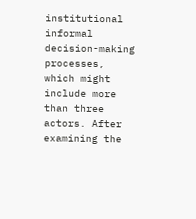institutional informal decision-making processes, which might include more than three actors. After examining the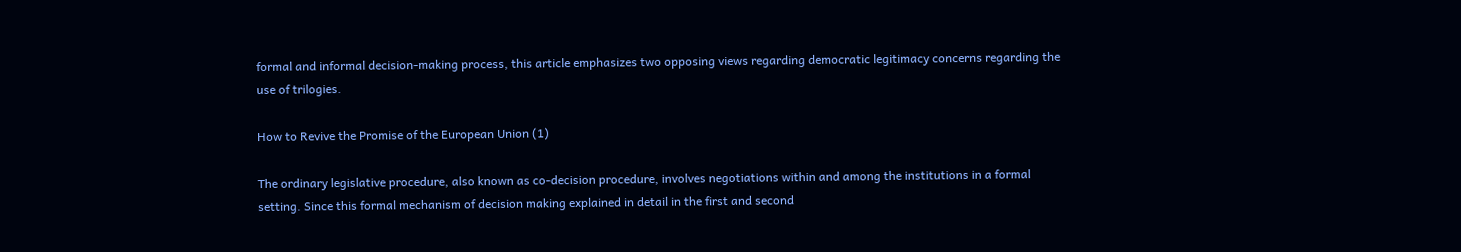formal and informal decision-making process, this article emphasizes two opposing views regarding democratic legitimacy concerns regarding the use of trilogies.

How to Revive the Promise of the European Union (1)

The ordinary legislative procedure, also known as co-decision procedure, involves negotiations within and among the institutions in a formal setting. Since this formal mechanism of decision making explained in detail in the first and second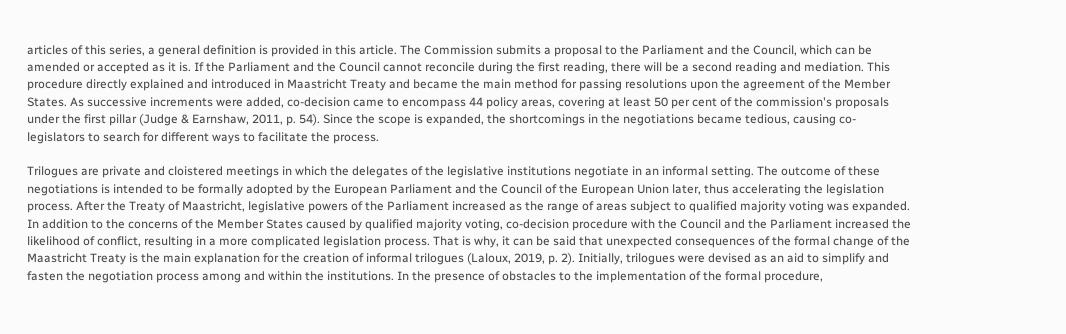articles of this series, a general definition is provided in this article. The Commission submits a proposal to the Parliament and the Council, which can be amended or accepted as it is. If the Parliament and the Council cannot reconcile during the first reading, there will be a second reading and mediation. This procedure directly explained and introduced in Maastricht Treaty and became the main method for passing resolutions upon the agreement of the Member States. As successive increments were added, co-decision came to encompass 44 policy areas, covering at least 50 per cent of the commission's proposals under the first pillar (Judge & Earnshaw, 2011, p. 54). Since the scope is expanded, the shortcomings in the negotiations became tedious, causing co-legislators to search for different ways to facilitate the process.

Trilogues are private and cloistered meetings in which the delegates of the legislative institutions negotiate in an informal setting. The outcome of these negotiations is intended to be formally adopted by the European Parliament and the Council of the European Union later, thus accelerating the legislation process. After the Treaty of Maastricht, legislative powers of the Parliament increased as the range of areas subject to qualified majority voting was expanded. In addition to the concerns of the Member States caused by qualified majority voting, co-decision procedure with the Council and the Parliament increased the likelihood of conflict, resulting in a more complicated legislation process. That is why, it can be said that unexpected consequences of the formal change of the Maastricht Treaty is the main explanation for the creation of informal trilogues (Laloux, 2019, p. 2). Initially, trilogues were devised as an aid to simplify and fasten the negotiation process among and within the institutions. In the presence of obstacles to the implementation of the formal procedure,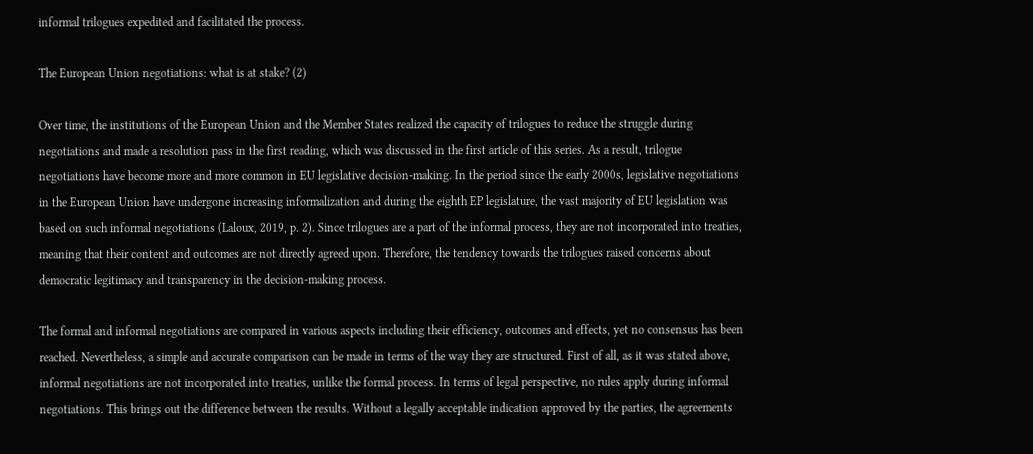informal trilogues expedited and facilitated the process.

The European Union negotiations: what is at stake? (2)

Over time, the institutions of the European Union and the Member States realized the capacity of trilogues to reduce the struggle during negotiations and made a resolution pass in the first reading, which was discussed in the first article of this series. As a result, trilogue negotiations have become more and more common in EU legislative decision-making. In the period since the early 2000s, legislative negotiations in the European Union have undergone increasing informalization and during the eighth EP legislature, the vast majority of EU legislation was based on such informal negotiations (Laloux, 2019, p. 2). Since trilogues are a part of the informal process, they are not incorporated into treaties, meaning that their content and outcomes are not directly agreed upon. Therefore, the tendency towards the trilogues raised concerns about democratic legitimacy and transparency in the decision-making process.

The formal and informal negotiations are compared in various aspects including their efficiency, outcomes and effects, yet no consensus has been reached. Nevertheless, a simple and accurate comparison can be made in terms of the way they are structured. First of all, as it was stated above, informal negotiations are not incorporated into treaties, unlike the formal process. In terms of legal perspective, no rules apply during informal negotiations. This brings out the difference between the results. Without a legally acceptable indication approved by the parties, the agreements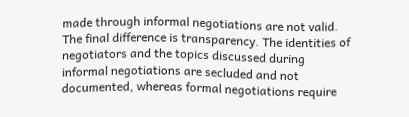made through informal negotiations are not valid. The final difference is transparency. The identities of negotiators and the topics discussed during informal negotiations are secluded and not documented, whereas formal negotiations require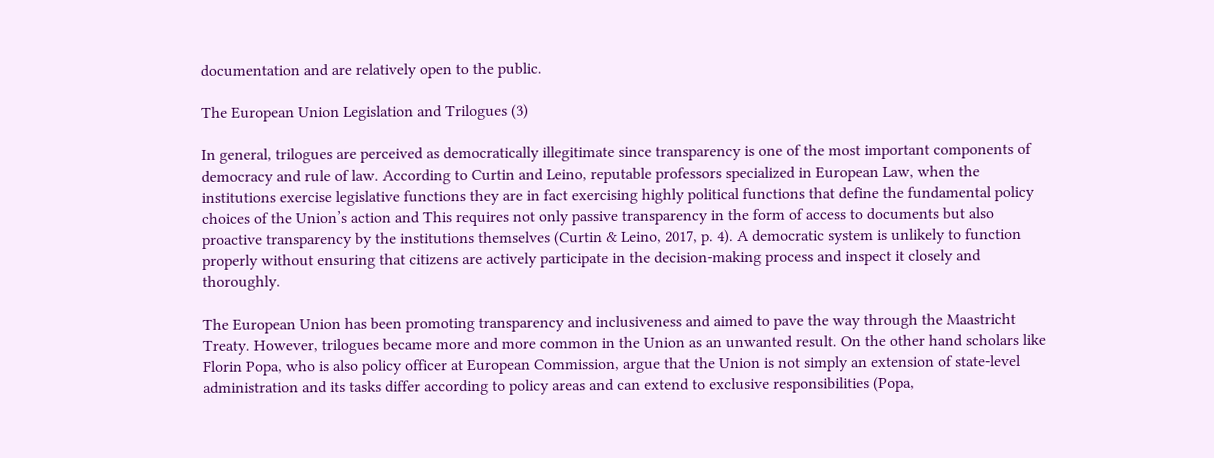documentation and are relatively open to the public.

The European Union Legislation and Trilogues (3)

In general, trilogues are perceived as democratically illegitimate since transparency is one of the most important components of democracy and rule of law. According to Curtin and Leino, reputable professors specialized in European Law, when the institutions exercise legislative functions they are in fact exercising highly political functions that define the fundamental policy choices of the Union’s action and This requires not only passive transparency in the form of access to documents but also proactive transparency by the institutions themselves (Curtin & Leino, 2017, p. 4). A democratic system is unlikely to function properly without ensuring that citizens are actively participate in the decision-making process and inspect it closely and thoroughly.

The European Union has been promoting transparency and inclusiveness and aimed to pave the way through the Maastricht Treaty. However, trilogues became more and more common in the Union as an unwanted result. On the other hand scholars like Florin Popa, who is also policy officer at European Commission, argue that the Union is not simply an extension of state-level administration and its tasks differ according to policy areas and can extend to exclusive responsibilities (Popa,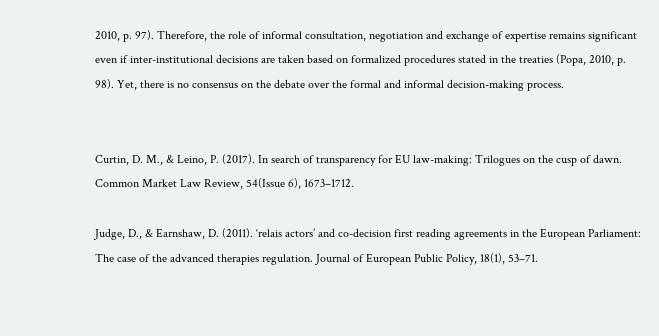2010, p. 97). Therefore, the role of informal consultation, negotiation and exchange of expertise remains significant even if inter-institutional decisions are taken based on formalized procedures stated in the treaties (Popa, 2010, p. 98). Yet, there is no consensus on the debate over the formal and informal decision-making process.


Curtin, D. M., & Leino, P. (2017). In search of transparency for EU law-making: Trilogues on the cusp of dawn. Common Market Law Review, 54(Issue 6), 1673–1712.

Judge, D., & Earnshaw, D. (2011). ‘relais actors’ and co-decision first reading agreements in the European Parliament: The case of the advanced therapies regulation. Journal of European Public Policy, 18(1), 53–71.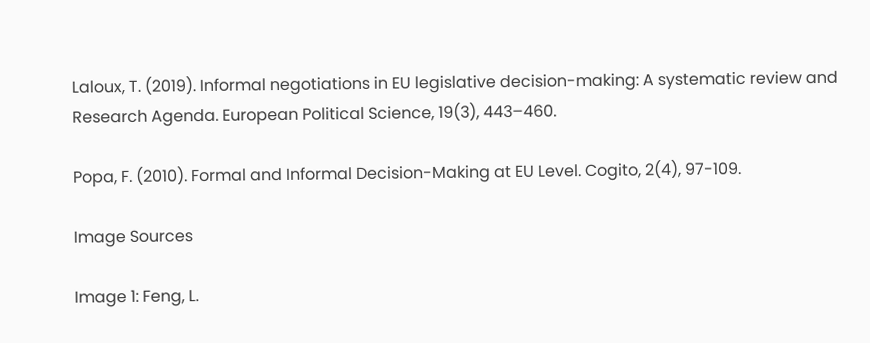Laloux, T. (2019). Informal negotiations in EU legislative decision-making: A systematic review and Research Agenda. European Political Science, 19(3), 443–460.

Popa, F. (2010). Formal and Informal Decision-Making at EU Level. Cogito, 2(4), 97-109.

Image Sources

Image 1: Feng, L.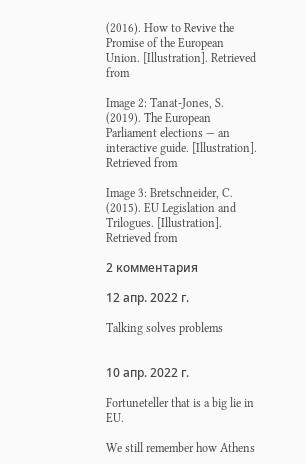(2016). How to Revive the Promise of the European Union. [Illustration]. Retrieved from

Image 2: Tanat-Jones, S. (2019). The European Parliament elections — an interactive guide. [Illustration]. Retrieved from

Image 3: Bretschneider, C. (2015). EU Legislation and Trilogues. [Illustration]. Retrieved from

2 комментария

12 апр. 2022 г.

Talking solves problems


10 апр. 2022 г.

Fortuneteller that is a big lie in EU.

We still remember how Athens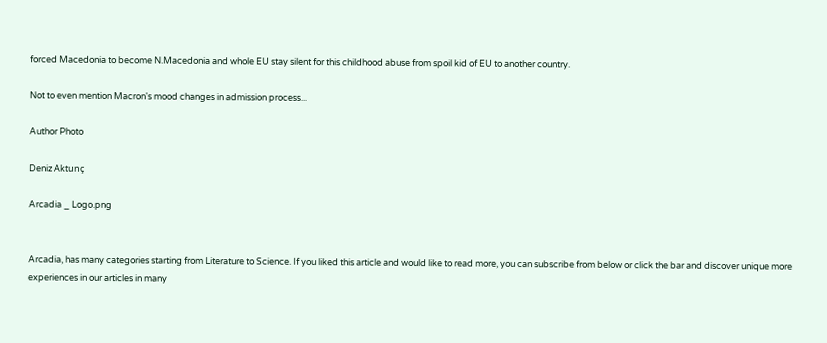forced Macedonia to become N.Macedonia and whole EU stay silent for this childhood abuse from spoil kid of EU to another country.

Not to even mention Macron's mood changes in admission process...

Author Photo

Deniz Aktunç

Arcadia _ Logo.png


Arcadia, has many categories starting from Literature to Science. If you liked this article and would like to read more, you can subscribe from below or click the bar and discover unique more experiences in our articles in many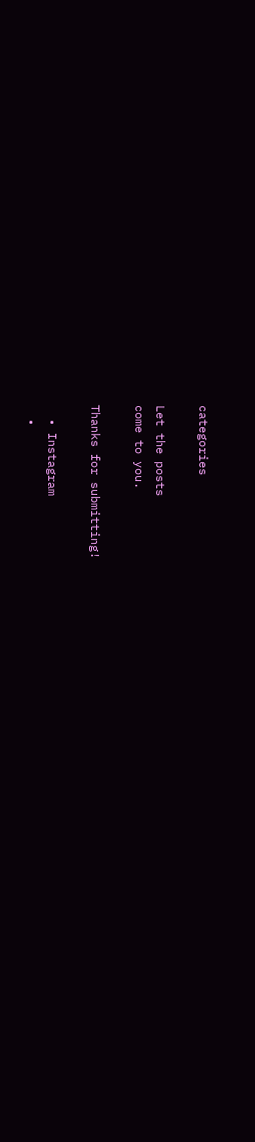categories

Let the posts
come to you.

Thanks for submitting!

  • Instagram
  •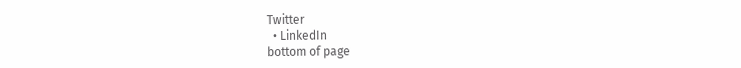Twitter
  • LinkedIn
bottom of page